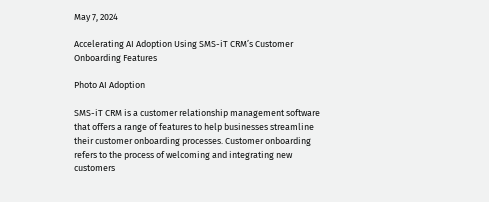May 7, 2024

Accelerating AI Adoption Using SMS-iT CRM’s Customer Onboarding Features

Photo AI Adoption

SMS-iT CRM is a customer relationship management software that offers a range of features to help businesses streamline their customer onboarding processes. Customer onboarding refers to the process of welcoming and integrating new customers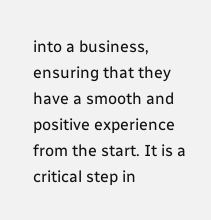into a business, ensuring that they have a smooth and positive experience from the start. It is a critical step in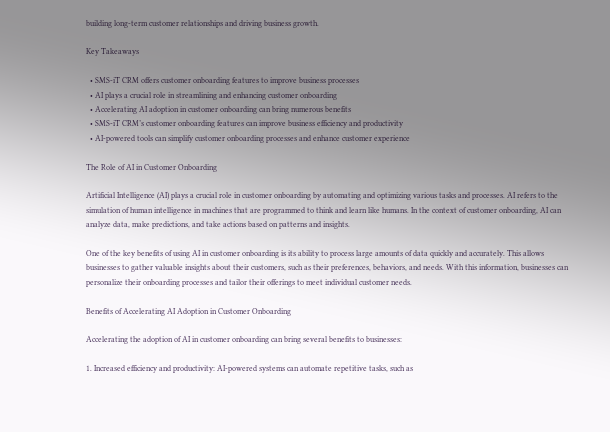building long-term customer relationships and driving business growth.

Key Takeaways

  • SMS-iT CRM offers customer onboarding features to improve business processes
  • AI plays a crucial role in streamlining and enhancing customer onboarding
  • Accelerating AI adoption in customer onboarding can bring numerous benefits
  • SMS-iT CRM’s customer onboarding features can improve business efficiency and productivity
  • AI-powered tools can simplify customer onboarding processes and enhance customer experience

The Role of AI in Customer Onboarding

Artificial Intelligence (AI) plays a crucial role in customer onboarding by automating and optimizing various tasks and processes. AI refers to the simulation of human intelligence in machines that are programmed to think and learn like humans. In the context of customer onboarding, AI can analyze data, make predictions, and take actions based on patterns and insights.

One of the key benefits of using AI in customer onboarding is its ability to process large amounts of data quickly and accurately. This allows businesses to gather valuable insights about their customers, such as their preferences, behaviors, and needs. With this information, businesses can personalize their onboarding processes and tailor their offerings to meet individual customer needs.

Benefits of Accelerating AI Adoption in Customer Onboarding

Accelerating the adoption of AI in customer onboarding can bring several benefits to businesses:

1. Increased efficiency and productivity: AI-powered systems can automate repetitive tasks, such as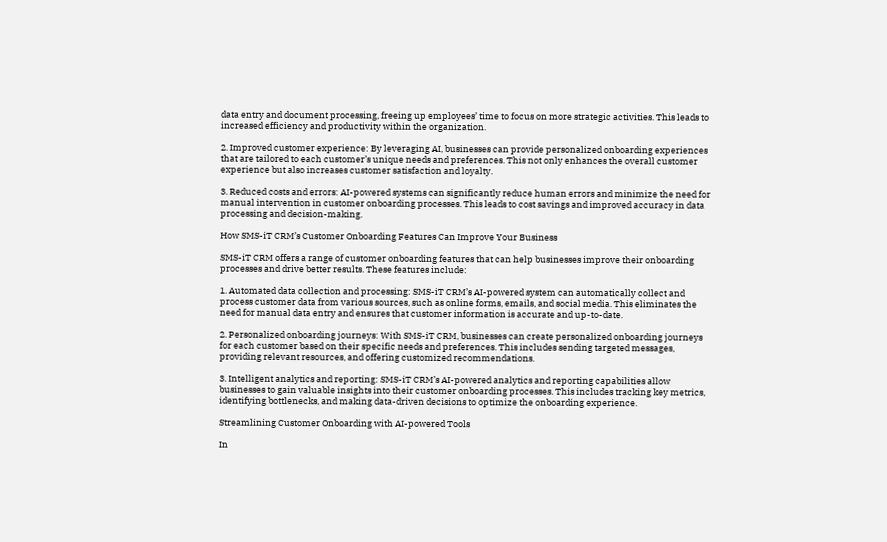data entry and document processing, freeing up employees’ time to focus on more strategic activities. This leads to increased efficiency and productivity within the organization.

2. Improved customer experience: By leveraging AI, businesses can provide personalized onboarding experiences that are tailored to each customer’s unique needs and preferences. This not only enhances the overall customer experience but also increases customer satisfaction and loyalty.

3. Reduced costs and errors: AI-powered systems can significantly reduce human errors and minimize the need for manual intervention in customer onboarding processes. This leads to cost savings and improved accuracy in data processing and decision-making.

How SMS-iT CRM’s Customer Onboarding Features Can Improve Your Business

SMS-iT CRM offers a range of customer onboarding features that can help businesses improve their onboarding processes and drive better results. These features include:

1. Automated data collection and processing: SMS-iT CRM’s AI-powered system can automatically collect and process customer data from various sources, such as online forms, emails, and social media. This eliminates the need for manual data entry and ensures that customer information is accurate and up-to-date.

2. Personalized onboarding journeys: With SMS-iT CRM, businesses can create personalized onboarding journeys for each customer based on their specific needs and preferences. This includes sending targeted messages, providing relevant resources, and offering customized recommendations.

3. Intelligent analytics and reporting: SMS-iT CRM’s AI-powered analytics and reporting capabilities allow businesses to gain valuable insights into their customer onboarding processes. This includes tracking key metrics, identifying bottlenecks, and making data-driven decisions to optimize the onboarding experience.

Streamlining Customer Onboarding with AI-powered Tools

In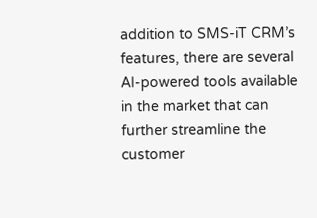addition to SMS-iT CRM’s features, there are several AI-powered tools available in the market that can further streamline the customer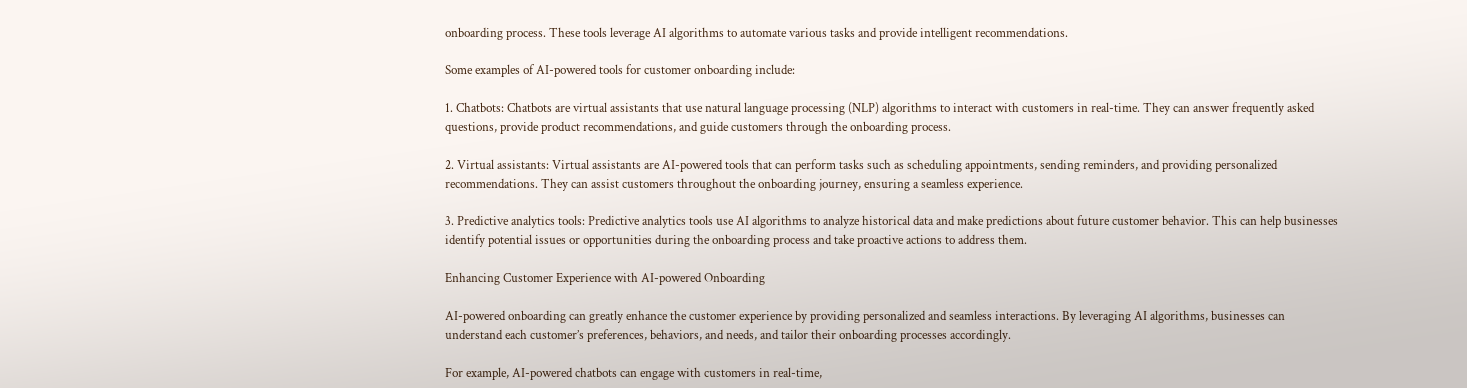onboarding process. These tools leverage AI algorithms to automate various tasks and provide intelligent recommendations.

Some examples of AI-powered tools for customer onboarding include:

1. Chatbots: Chatbots are virtual assistants that use natural language processing (NLP) algorithms to interact with customers in real-time. They can answer frequently asked questions, provide product recommendations, and guide customers through the onboarding process.

2. Virtual assistants: Virtual assistants are AI-powered tools that can perform tasks such as scheduling appointments, sending reminders, and providing personalized recommendations. They can assist customers throughout the onboarding journey, ensuring a seamless experience.

3. Predictive analytics tools: Predictive analytics tools use AI algorithms to analyze historical data and make predictions about future customer behavior. This can help businesses identify potential issues or opportunities during the onboarding process and take proactive actions to address them.

Enhancing Customer Experience with AI-powered Onboarding

AI-powered onboarding can greatly enhance the customer experience by providing personalized and seamless interactions. By leveraging AI algorithms, businesses can understand each customer’s preferences, behaviors, and needs, and tailor their onboarding processes accordingly.

For example, AI-powered chatbots can engage with customers in real-time,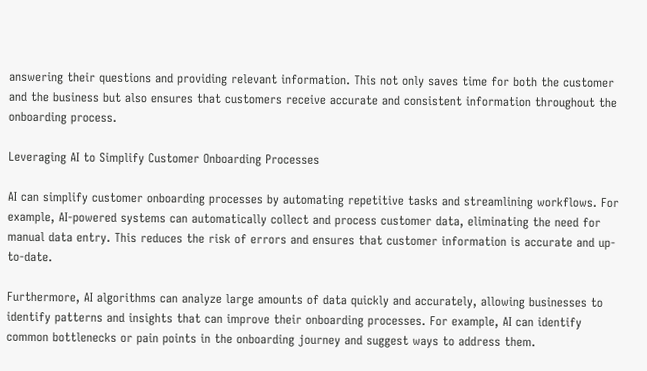answering their questions and providing relevant information. This not only saves time for both the customer and the business but also ensures that customers receive accurate and consistent information throughout the onboarding process.

Leveraging AI to Simplify Customer Onboarding Processes

AI can simplify customer onboarding processes by automating repetitive tasks and streamlining workflows. For example, AI-powered systems can automatically collect and process customer data, eliminating the need for manual data entry. This reduces the risk of errors and ensures that customer information is accurate and up-to-date.

Furthermore, AI algorithms can analyze large amounts of data quickly and accurately, allowing businesses to identify patterns and insights that can improve their onboarding processes. For example, AI can identify common bottlenecks or pain points in the onboarding journey and suggest ways to address them.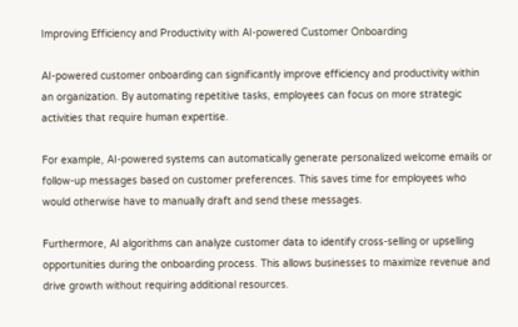Improving Efficiency and Productivity with AI-powered Customer Onboarding

AI-powered customer onboarding can significantly improve efficiency and productivity within an organization. By automating repetitive tasks, employees can focus on more strategic activities that require human expertise.

For example, AI-powered systems can automatically generate personalized welcome emails or follow-up messages based on customer preferences. This saves time for employees who would otherwise have to manually draft and send these messages.

Furthermore, AI algorithms can analyze customer data to identify cross-selling or upselling opportunities during the onboarding process. This allows businesses to maximize revenue and drive growth without requiring additional resources.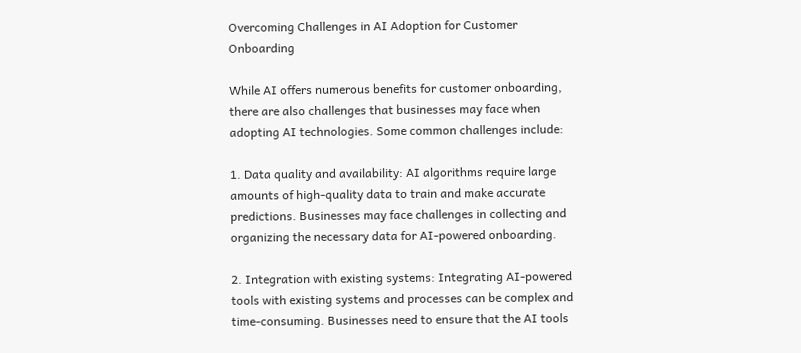Overcoming Challenges in AI Adoption for Customer Onboarding

While AI offers numerous benefits for customer onboarding, there are also challenges that businesses may face when adopting AI technologies. Some common challenges include:

1. Data quality and availability: AI algorithms require large amounts of high-quality data to train and make accurate predictions. Businesses may face challenges in collecting and organizing the necessary data for AI-powered onboarding.

2. Integration with existing systems: Integrating AI-powered tools with existing systems and processes can be complex and time-consuming. Businesses need to ensure that the AI tools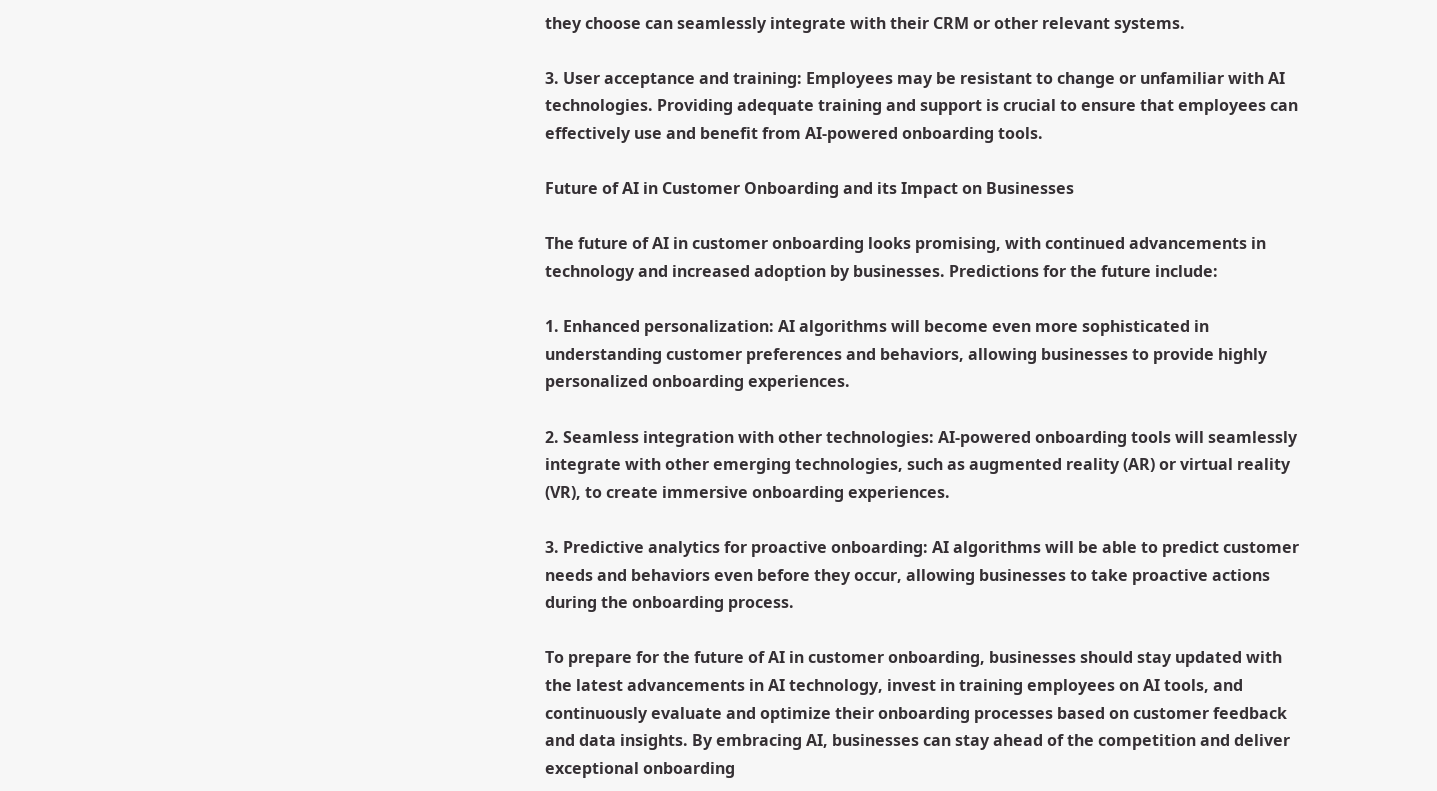they choose can seamlessly integrate with their CRM or other relevant systems.

3. User acceptance and training: Employees may be resistant to change or unfamiliar with AI technologies. Providing adequate training and support is crucial to ensure that employees can effectively use and benefit from AI-powered onboarding tools.

Future of AI in Customer Onboarding and its Impact on Businesses

The future of AI in customer onboarding looks promising, with continued advancements in technology and increased adoption by businesses. Predictions for the future include:

1. Enhanced personalization: AI algorithms will become even more sophisticated in understanding customer preferences and behaviors, allowing businesses to provide highly personalized onboarding experiences.

2. Seamless integration with other technologies: AI-powered onboarding tools will seamlessly integrate with other emerging technologies, such as augmented reality (AR) or virtual reality (VR), to create immersive onboarding experiences.

3. Predictive analytics for proactive onboarding: AI algorithms will be able to predict customer needs and behaviors even before they occur, allowing businesses to take proactive actions during the onboarding process.

To prepare for the future of AI in customer onboarding, businesses should stay updated with the latest advancements in AI technology, invest in training employees on AI tools, and continuously evaluate and optimize their onboarding processes based on customer feedback and data insights. By embracing AI, businesses can stay ahead of the competition and deliver exceptional onboarding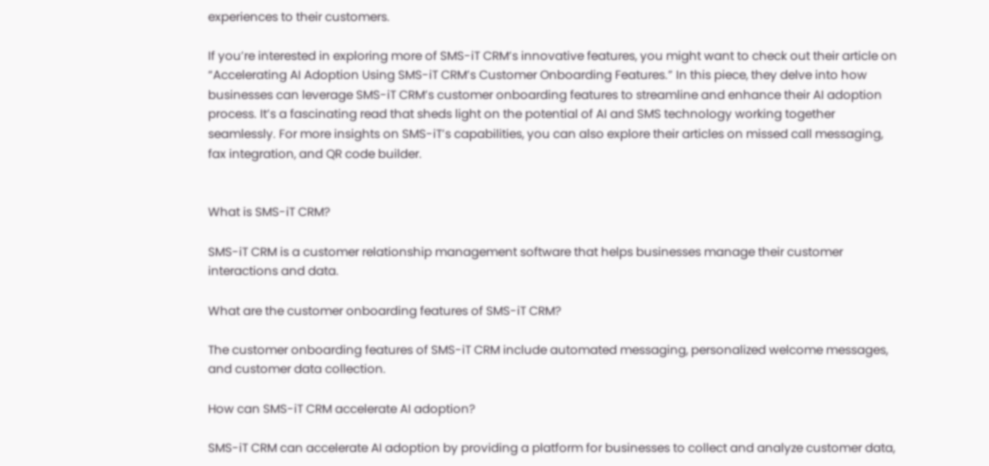experiences to their customers.

If you’re interested in exploring more of SMS-iT CRM’s innovative features, you might want to check out their article on “Accelerating AI Adoption Using SMS-iT CRM’s Customer Onboarding Features.” In this piece, they delve into how businesses can leverage SMS-iT CRM’s customer onboarding features to streamline and enhance their AI adoption process. It’s a fascinating read that sheds light on the potential of AI and SMS technology working together seamlessly. For more insights on SMS-iT’s capabilities, you can also explore their articles on missed call messaging, fax integration, and QR code builder.


What is SMS-iT CRM?

SMS-iT CRM is a customer relationship management software that helps businesses manage their customer interactions and data.

What are the customer onboarding features of SMS-iT CRM?

The customer onboarding features of SMS-iT CRM include automated messaging, personalized welcome messages, and customer data collection.

How can SMS-iT CRM accelerate AI adoption?

SMS-iT CRM can accelerate AI adoption by providing a platform for businesses to collect and analyze customer data,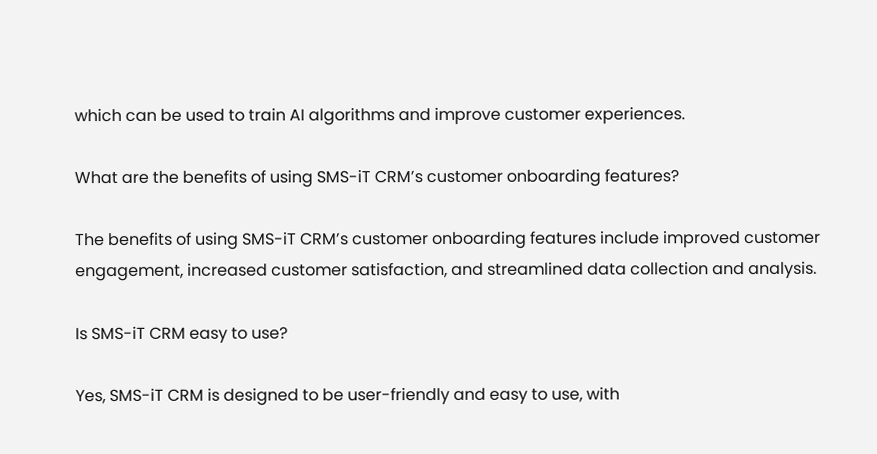which can be used to train AI algorithms and improve customer experiences.

What are the benefits of using SMS-iT CRM’s customer onboarding features?

The benefits of using SMS-iT CRM’s customer onboarding features include improved customer engagement, increased customer satisfaction, and streamlined data collection and analysis.

Is SMS-iT CRM easy to use?

Yes, SMS-iT CRM is designed to be user-friendly and easy to use, with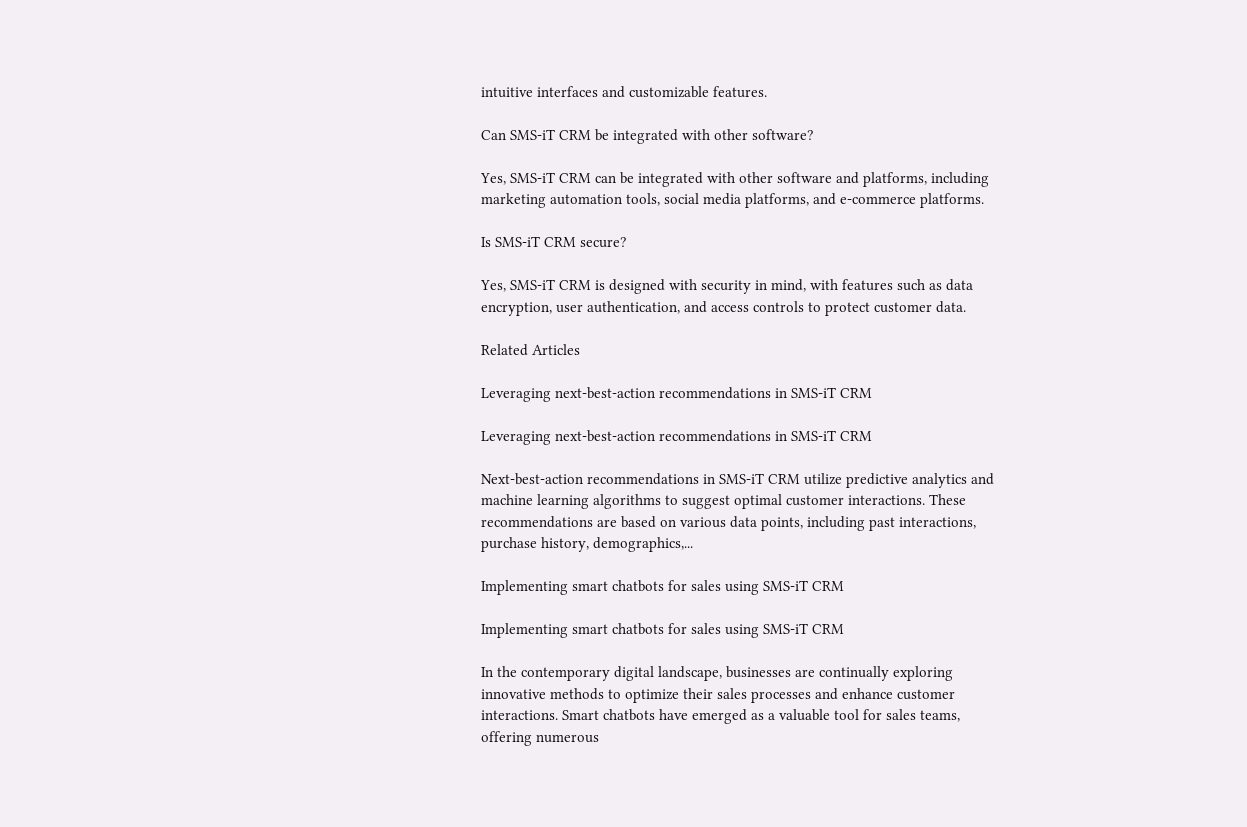intuitive interfaces and customizable features.

Can SMS-iT CRM be integrated with other software?

Yes, SMS-iT CRM can be integrated with other software and platforms, including marketing automation tools, social media platforms, and e-commerce platforms.

Is SMS-iT CRM secure?

Yes, SMS-iT CRM is designed with security in mind, with features such as data encryption, user authentication, and access controls to protect customer data.

Related Articles

Leveraging next-best-action recommendations in SMS-iT CRM

Leveraging next-best-action recommendations in SMS-iT CRM

Next-best-action recommendations in SMS-iT CRM utilize predictive analytics and machine learning algorithms to suggest optimal customer interactions. These recommendations are based on various data points, including past interactions, purchase history, demographics,...

Implementing smart chatbots for sales using SMS-iT CRM

Implementing smart chatbots for sales using SMS-iT CRM

In the contemporary digital landscape, businesses are continually exploring innovative methods to optimize their sales processes and enhance customer interactions. Smart chatbots have emerged as a valuable tool for sales teams, offering numerous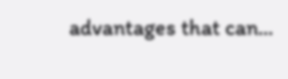advantages that can...